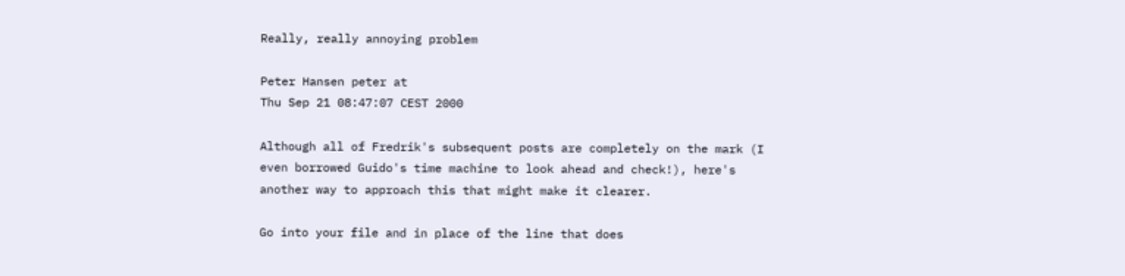Really, really annoying problem

Peter Hansen peter at
Thu Sep 21 08:47:07 CEST 2000

Although all of Fredrik's subsequent posts are completely on the mark (I
even borrowed Guido's time machine to look ahead and check!), here's
another way to approach this that might make it clearer.

Go into your file and in place of the line that does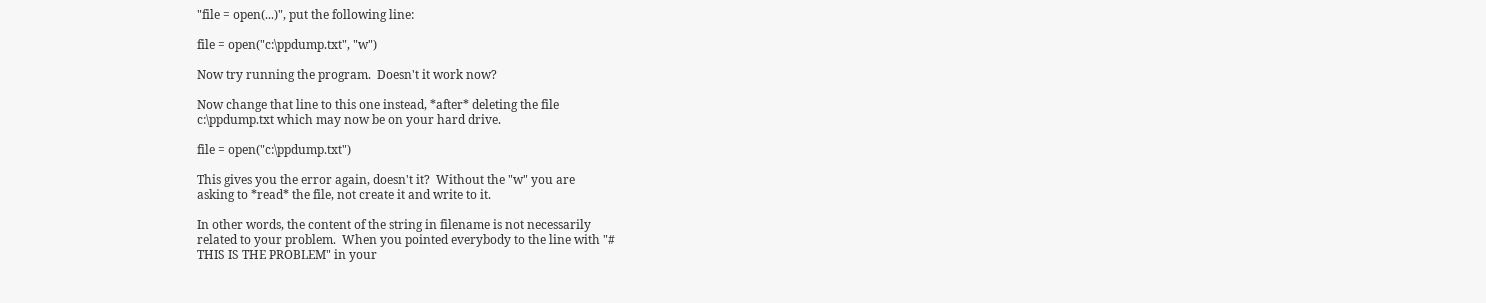"file = open(...)", put the following line:

file = open("c:\ppdump.txt", "w")

Now try running the program.  Doesn't it work now?

Now change that line to this one instead, *after* deleting the file
c:\ppdump.txt which may now be on your hard drive.

file = open("c:\ppdump.txt")

This gives you the error again, doesn't it?  Without the "w" you are
asking to *read* the file, not create it and write to it.

In other words, the content of the string in filename is not necessarily
related to your problem.  When you pointed everybody to the line with "#
THIS IS THE PROBLEM" in your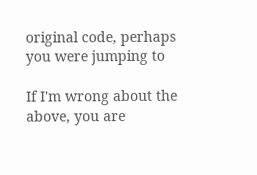original code, perhaps you were jumping to

If I'm wrong about the above, you are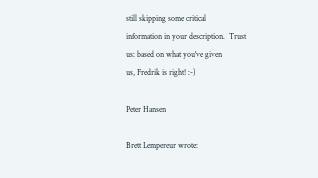still skipping some critical
information in your description.  Trust us: based on what you've given
us, Fredrik is right! :-)

Peter Hansen

Brett Lempereur wrote: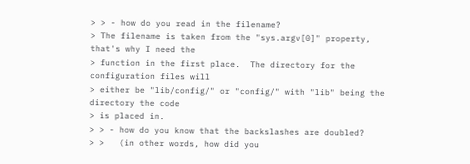> > - how do you read in the filename?
> The filename is taken from the "sys.argv[0]" property, that's why I need the
> function in the first place.  The directory for the configuration files will
> either be "lib/config/" or "config/" with "lib" being the directory the code
> is placed in.
> > - how do you know that the backslashes are doubled?
> >   (in other words, how did you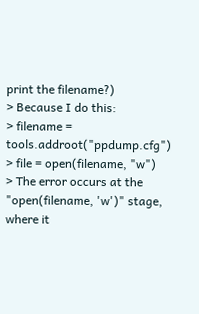print the filename?)
> Because I do this:
> filename = tools.addroot("ppdump.cfg")
> file = open(filename, "w")
> The error occurs at the "open(filename, 'w')" stage, where it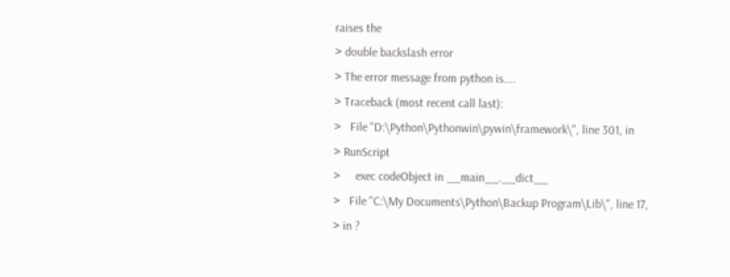raises the
> double backslash error
> The error message from python is....
> Traceback (most recent call last):
>   File "D:\Python\Pythonwin\pywin\framework\", line 301, in
> RunScript
>     exec codeObject in __main__.__dict__
>   File "C:\My Documents\Python\Backup Program\Lib\", line 17,
> in ?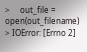>     out_file = open(out_filename)
> IOError: [Errno 2]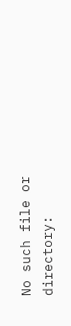No such file or directory: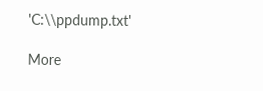'C:\\ppdump.txt'

More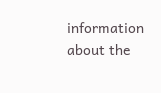information about the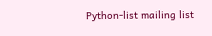Python-list mailing list